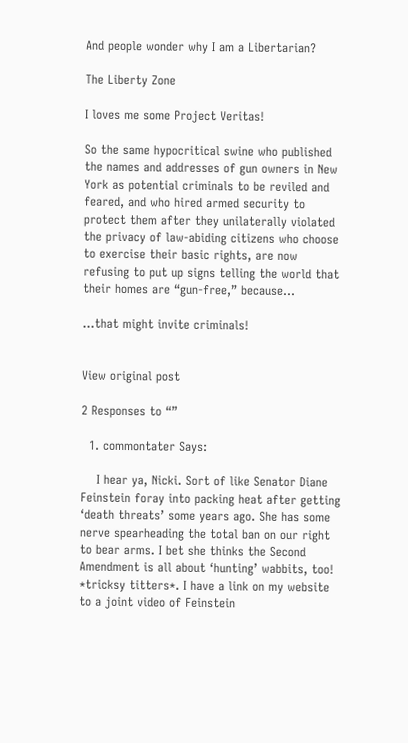And people wonder why I am a Libertarian?

The Liberty Zone

I loves me some Project Veritas!

So the same hypocritical swine who published the names and addresses of gun owners in New York as potential criminals to be reviled and feared, and who hired armed security to protect them after they unilaterally violated the privacy of law-abiding citizens who choose to exercise their basic rights, are now refusing to put up signs telling the world that their homes are “gun-free,” because…

…that might invite criminals!


View original post

2 Responses to “”

  1. commontater Says:

    I hear ya, Nicki. Sort of like Senator Diane Feinstein foray into packing heat after getting ‘death threats’ some years ago. She has some nerve spearheading the total ban on our right to bear arms. I bet she thinks the Second Amendment is all about ‘hunting’ wabbits, too! *tricksy titters*. I have a link on my website to a joint video of Feinstein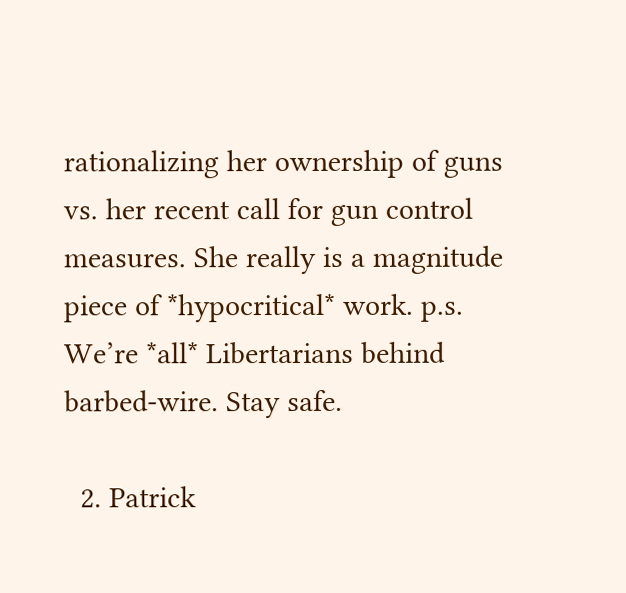rationalizing her ownership of guns vs. her recent call for gun control measures. She really is a magnitude piece of *hypocritical* work. p.s. We’re *all* Libertarians behind barbed-wire. Stay safe.

  2. Patrick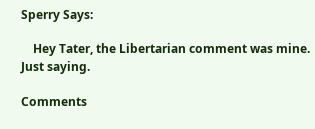Sperry Says:

    Hey Tater, the Libertarian comment was mine. Just saying.

Comments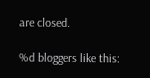are closed.

%d bloggers like this: